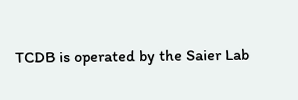TCDB is operated by the Saier Lab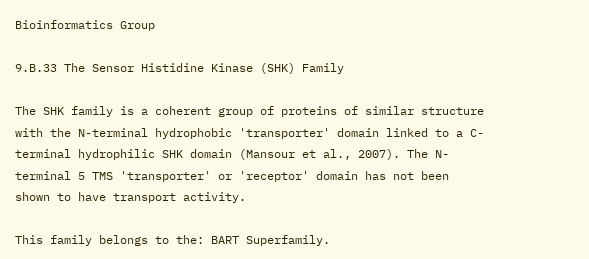Bioinformatics Group

9.B.33 The Sensor Histidine Kinase (SHK) Family

The SHK family is a coherent group of proteins of similar structure with the N-terminal hydrophobic 'transporter' domain linked to a C-terminal hydrophilic SHK domain (Mansour et al., 2007). The N-terminal 5 TMS 'transporter' or 'receptor' domain has not been shown to have transport activity.

This family belongs to the: BART Superfamily.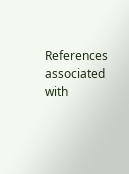References associated with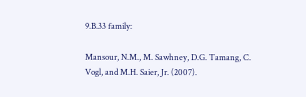9.B.33 family:

Mansour, N.M., M. Sawhney, D.G. Tamang, C. Vogl, and M.H. Saier, Jr. (2007).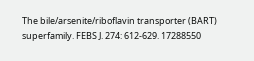The bile/arsenite/riboflavin transporter (BART) superfamily. FEBS J. 274: 612-629. 17288550